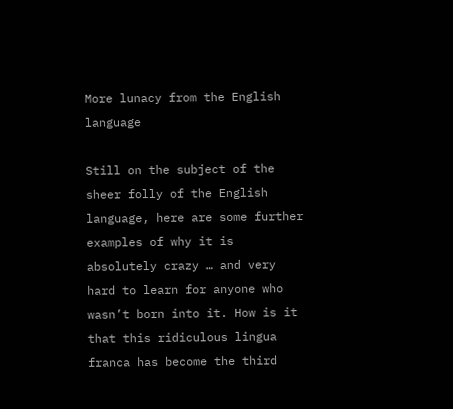More lunacy from the English language

Still on the subject of the sheer folly of the English language, here are some further examples of why it is absolutely crazy … and very hard to learn for anyone who wasn’t born into it. How is it that this ridiculous lingua franca has become the third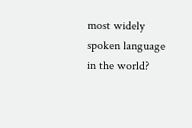most widely spoken language in the world?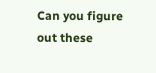Can you figure out these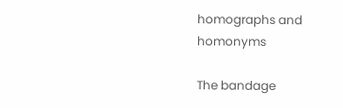homographs and homonyms

The bandage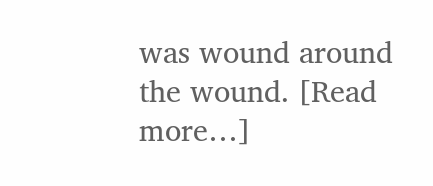was wound around the wound. [Read more…]